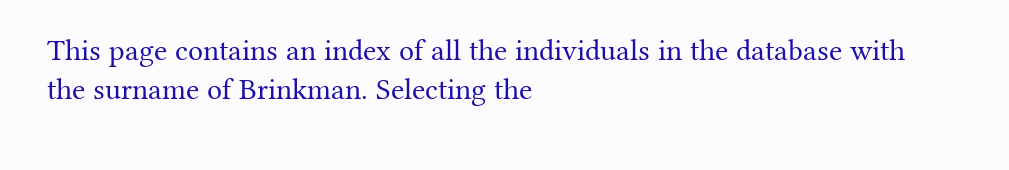This page contains an index of all the individuals in the database with the surname of Brinkman. Selecting the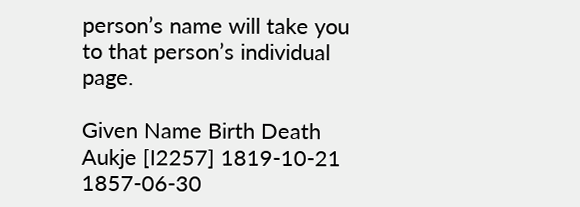person’s name will take you to that person’s individual page.

Given Name Birth Death
Aukje [I2257] 1819-10-21 1857-06-30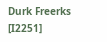Durk Freerks [I2251]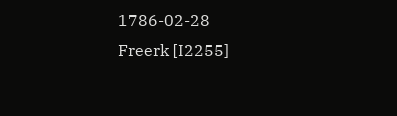1786-02-28
Freerk [I2255]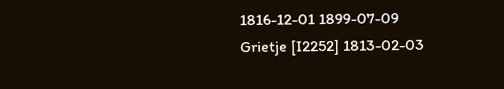1816-12-01 1899-07-09
Grietje [I2252] 1813-02-03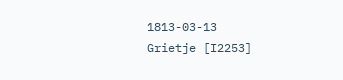1813-03-13
Grietje [I2253]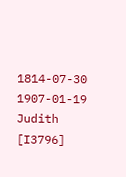1814-07-30 1907-01-19
Judith [I3796]